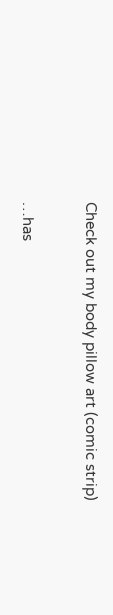Check out my body pillow art (comic strip)


…has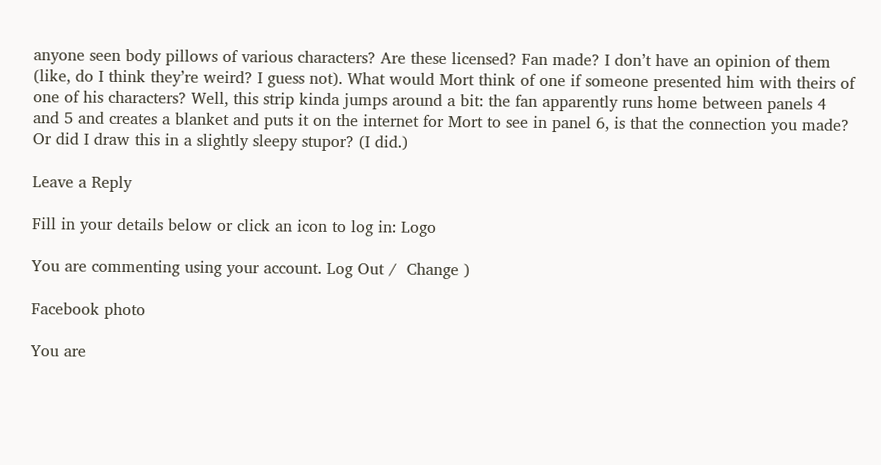anyone seen body pillows of various characters? Are these licensed? Fan made? I don’t have an opinion of them (like, do I think they’re weird? I guess not). What would Mort think of one if someone presented him with theirs of one of his characters? Well, this strip kinda jumps around a bit: the fan apparently runs home between panels 4 and 5 and creates a blanket and puts it on the internet for Mort to see in panel 6, is that the connection you made? Or did I draw this in a slightly sleepy stupor? (I did.)

Leave a Reply

Fill in your details below or click an icon to log in: Logo

You are commenting using your account. Log Out /  Change )

Facebook photo

You are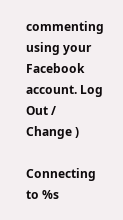commenting using your Facebook account. Log Out /  Change )

Connecting to %s